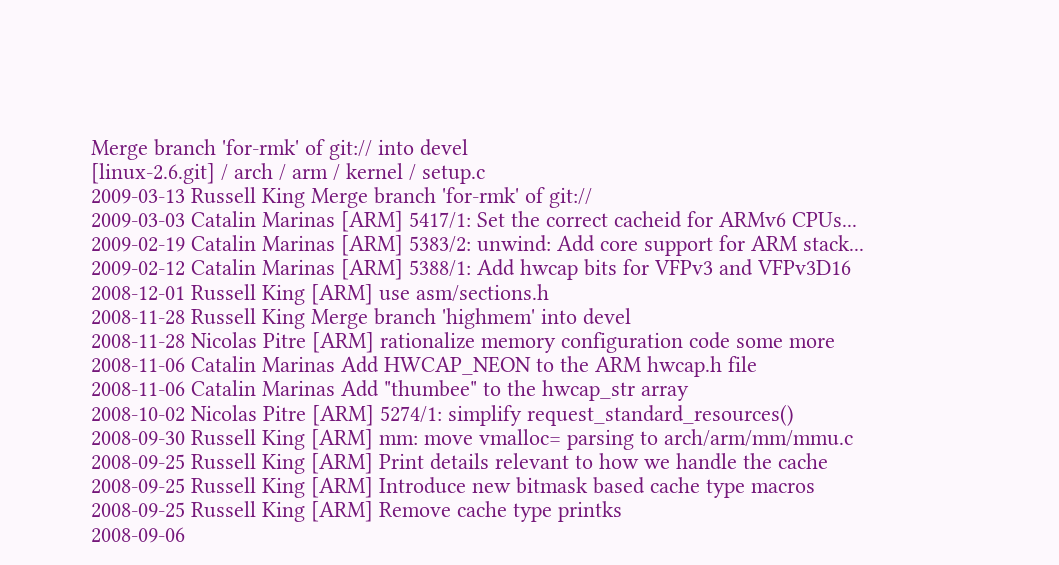Merge branch 'for-rmk' of git:// into devel
[linux-2.6.git] / arch / arm / kernel / setup.c
2009-03-13 Russell King Merge branch 'for-rmk' of git://
2009-03-03 Catalin Marinas [ARM] 5417/1: Set the correct cacheid for ARMv6 CPUs...
2009-02-19 Catalin Marinas [ARM] 5383/2: unwind: Add core support for ARM stack...
2009-02-12 Catalin Marinas [ARM] 5388/1: Add hwcap bits for VFPv3 and VFPv3D16
2008-12-01 Russell King [ARM] use asm/sections.h
2008-11-28 Russell King Merge branch 'highmem' into devel
2008-11-28 Nicolas Pitre [ARM] rationalize memory configuration code some more
2008-11-06 Catalin Marinas Add HWCAP_NEON to the ARM hwcap.h file
2008-11-06 Catalin Marinas Add "thumbee" to the hwcap_str array
2008-10-02 Nicolas Pitre [ARM] 5274/1: simplify request_standard_resources()
2008-09-30 Russell King [ARM] mm: move vmalloc= parsing to arch/arm/mm/mmu.c
2008-09-25 Russell King [ARM] Print details relevant to how we handle the cache
2008-09-25 Russell King [ARM] Introduce new bitmask based cache type macros
2008-09-25 Russell King [ARM] Remove cache type printks
2008-09-06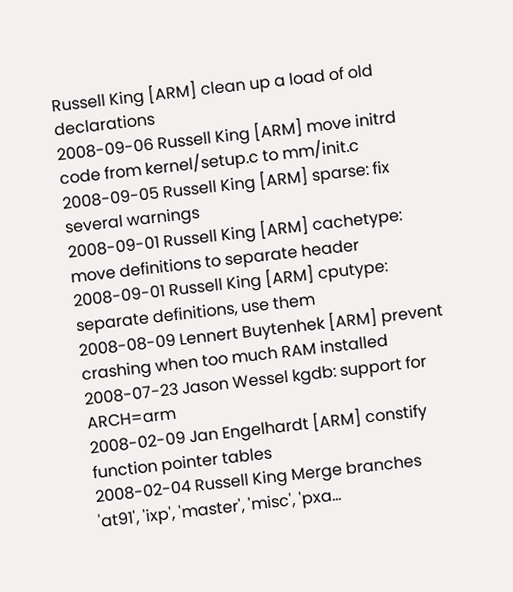Russell King [ARM] clean up a load of old declarations
2008-09-06 Russell King [ARM] move initrd code from kernel/setup.c to mm/init.c
2008-09-05 Russell King [ARM] sparse: fix several warnings
2008-09-01 Russell King [ARM] cachetype: move definitions to separate header
2008-09-01 Russell King [ARM] cputype: separate definitions, use them
2008-08-09 Lennert Buytenhek [ARM] prevent crashing when too much RAM installed
2008-07-23 Jason Wessel kgdb: support for ARCH=arm
2008-02-09 Jan Engelhardt [ARM] constify function pointer tables
2008-02-04 Russell King Merge branches 'at91', 'ixp', 'master', 'misc', 'pxa...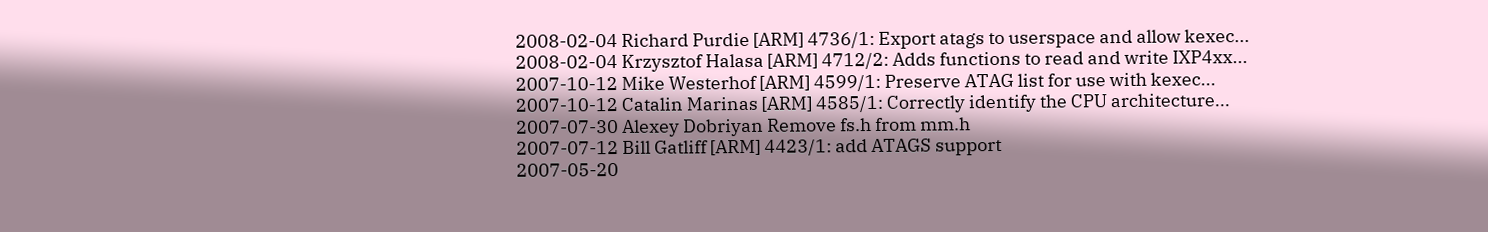2008-02-04 Richard Purdie [ARM] 4736/1: Export atags to userspace and allow kexec...
2008-02-04 Krzysztof Halasa [ARM] 4712/2: Adds functions to read and write IXP4xx...
2007-10-12 Mike Westerhof [ARM] 4599/1: Preserve ATAG list for use with kexec...
2007-10-12 Catalin Marinas [ARM] 4585/1: Correctly identify the CPU architecture...
2007-07-30 Alexey Dobriyan Remove fs.h from mm.h
2007-07-12 Bill Gatliff [ARM] 4423/1: add ATAGS support
2007-05-20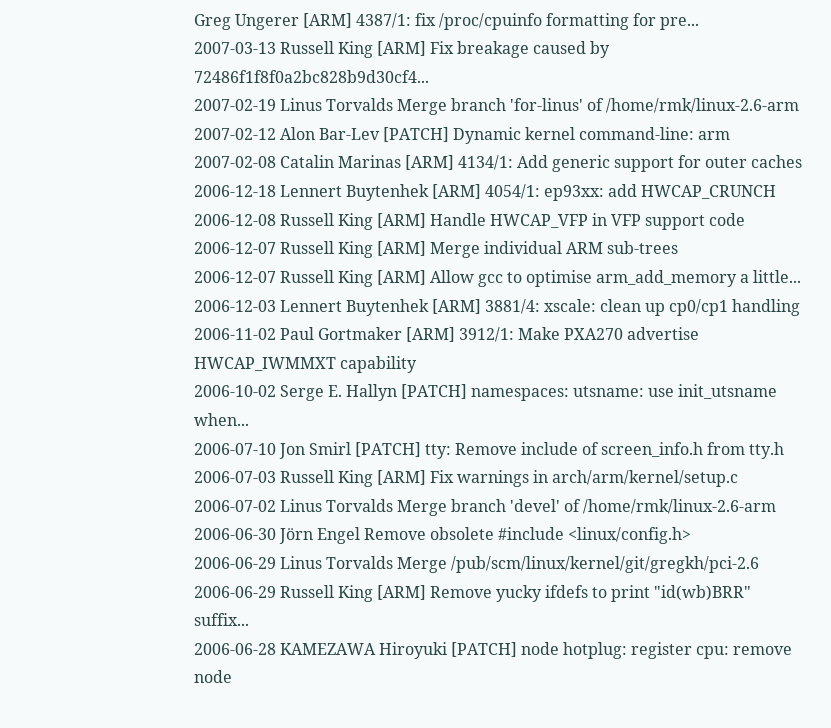Greg Ungerer [ARM] 4387/1: fix /proc/cpuinfo formatting for pre...
2007-03-13 Russell King [ARM] Fix breakage caused by 72486f1f8f0a2bc828b9d30cf4...
2007-02-19 Linus Torvalds Merge branch 'for-linus' of /home/rmk/linux-2.6-arm
2007-02-12 Alon Bar-Lev [PATCH] Dynamic kernel command-line: arm
2007-02-08 Catalin Marinas [ARM] 4134/1: Add generic support for outer caches
2006-12-18 Lennert Buytenhek [ARM] 4054/1: ep93xx: add HWCAP_CRUNCH
2006-12-08 Russell King [ARM] Handle HWCAP_VFP in VFP support code
2006-12-07 Russell King [ARM] Merge individual ARM sub-trees
2006-12-07 Russell King [ARM] Allow gcc to optimise arm_add_memory a little...
2006-12-03 Lennert Buytenhek [ARM] 3881/4: xscale: clean up cp0/cp1 handling
2006-11-02 Paul Gortmaker [ARM] 3912/1: Make PXA270 advertise HWCAP_IWMMXT capability
2006-10-02 Serge E. Hallyn [PATCH] namespaces: utsname: use init_utsname when...
2006-07-10 Jon Smirl [PATCH] tty: Remove include of screen_info.h from tty.h
2006-07-03 Russell King [ARM] Fix warnings in arch/arm/kernel/setup.c
2006-07-02 Linus Torvalds Merge branch 'devel' of /home/rmk/linux-2.6-arm
2006-06-30 Jörn Engel Remove obsolete #include <linux/config.h>
2006-06-29 Linus Torvalds Merge /pub/scm/linux/kernel/git/gregkh/pci-2.6
2006-06-29 Russell King [ARM] Remove yucky ifdefs to print "id(wb)BRR" suffix...
2006-06-28 KAMEZAWA Hiroyuki [PATCH] node hotplug: register cpu: remove node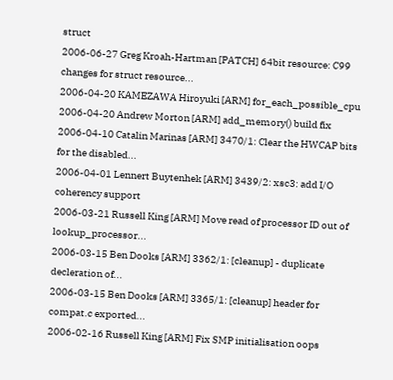struct
2006-06-27 Greg Kroah-Hartman [PATCH] 64bit resource: C99 changes for struct resource...
2006-04-20 KAMEZAWA Hiroyuki [ARM] for_each_possible_cpu
2006-04-20 Andrew Morton [ARM] add_memory() build fix
2006-04-10 Catalin Marinas [ARM] 3470/1: Clear the HWCAP bits for the disabled...
2006-04-01 Lennert Buytenhek [ARM] 3439/2: xsc3: add I/O coherency support
2006-03-21 Russell King [ARM] Move read of processor ID out of lookup_processor...
2006-03-15 Ben Dooks [ARM] 3362/1: [cleanup] - duplicate decleration of...
2006-03-15 Ben Dooks [ARM] 3365/1: [cleanup] header for compat.c exported...
2006-02-16 Russell King [ARM] Fix SMP initialisation oops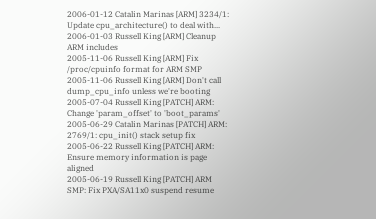2006-01-12 Catalin Marinas [ARM] 3234/1: Update cpu_architecture() to deal with...
2006-01-03 Russell King [ARM] Cleanup ARM includes
2005-11-06 Russell King [ARM] Fix /proc/cpuinfo format for ARM SMP
2005-11-06 Russell King [ARM] Don't call dump_cpu_info unless we're booting
2005-07-04 Russell King [PATCH] ARM: Change 'param_offset' to 'boot_params'
2005-06-29 Catalin Marinas [PATCH] ARM: 2769/1: cpu_init() stack setup fix
2005-06-22 Russell King [PATCH] ARM: Ensure memory information is page aligned
2005-06-19 Russell King [PATCH] ARM SMP: Fix PXA/SA11x0 suspend resume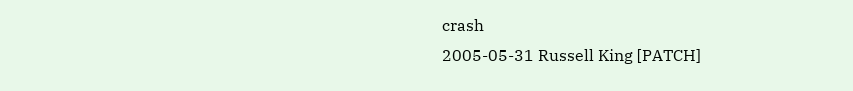crash
2005-05-31 Russell King [PATCH]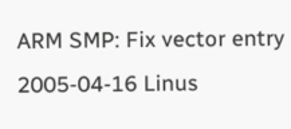ARM SMP: Fix vector entry
2005-04-16 Linus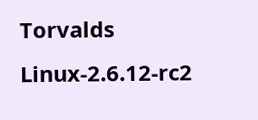Torvalds Linux-2.6.12-rc2